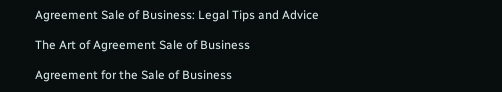Agreement Sale of Business: Legal Tips and Advice

The Art of Agreement Sale of Business

Agreement for the Sale of Business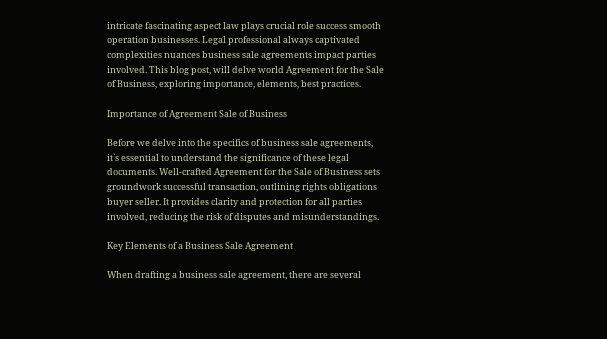intricate fascinating aspect law plays crucial role success smooth operation businesses. Legal professional always captivated complexities nuances business sale agreements impact parties involved. This blog post, will delve world Agreement for the Sale of Business, exploring importance, elements, best practices.

Importance of Agreement Sale of Business

Before we delve into the specifics of business sale agreements, it`s essential to understand the significance of these legal documents. Well-crafted Agreement for the Sale of Business sets groundwork successful transaction, outlining rights obligations buyer seller. It provides clarity and protection for all parties involved, reducing the risk of disputes and misunderstandings.

Key Elements of a Business Sale Agreement

When drafting a business sale agreement, there are several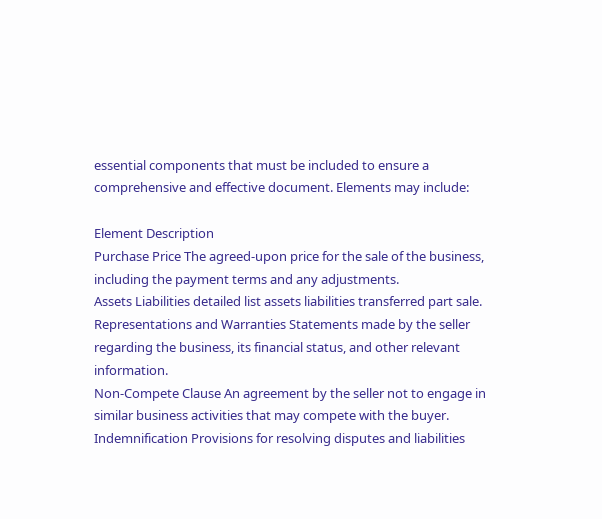essential components that must be included to ensure a comprehensive and effective document. Elements may include:

Element Description
Purchase Price The agreed-upon price for the sale of the business, including the payment terms and any adjustments.
Assets Liabilities detailed list assets liabilities transferred part sale.
Representations and Warranties Statements made by the seller regarding the business, its financial status, and other relevant information.
Non-Compete Clause An agreement by the seller not to engage in similar business activities that may compete with the buyer.
Indemnification Provisions for resolving disputes and liabilities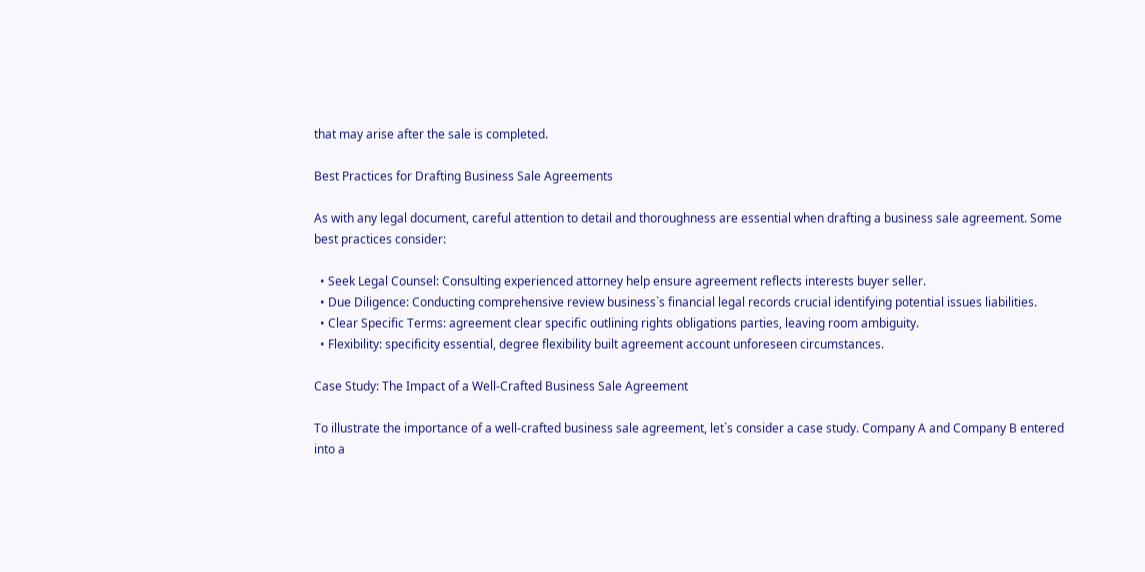that may arise after the sale is completed.

Best Practices for Drafting Business Sale Agreements

As with any legal document, careful attention to detail and thoroughness are essential when drafting a business sale agreement. Some best practices consider:

  • Seek Legal Counsel: Consulting experienced attorney help ensure agreement reflects interests buyer seller.
  • Due Diligence: Conducting comprehensive review business`s financial legal records crucial identifying potential issues liabilities.
  • Clear Specific Terms: agreement clear specific outlining rights obligations parties, leaving room ambiguity.
  • Flexibility: specificity essential, degree flexibility built agreement account unforeseen circumstances.

Case Study: The Impact of a Well-Crafted Business Sale Agreement

To illustrate the importance of a well-crafted business sale agreement, let`s consider a case study. Company A and Company B entered into a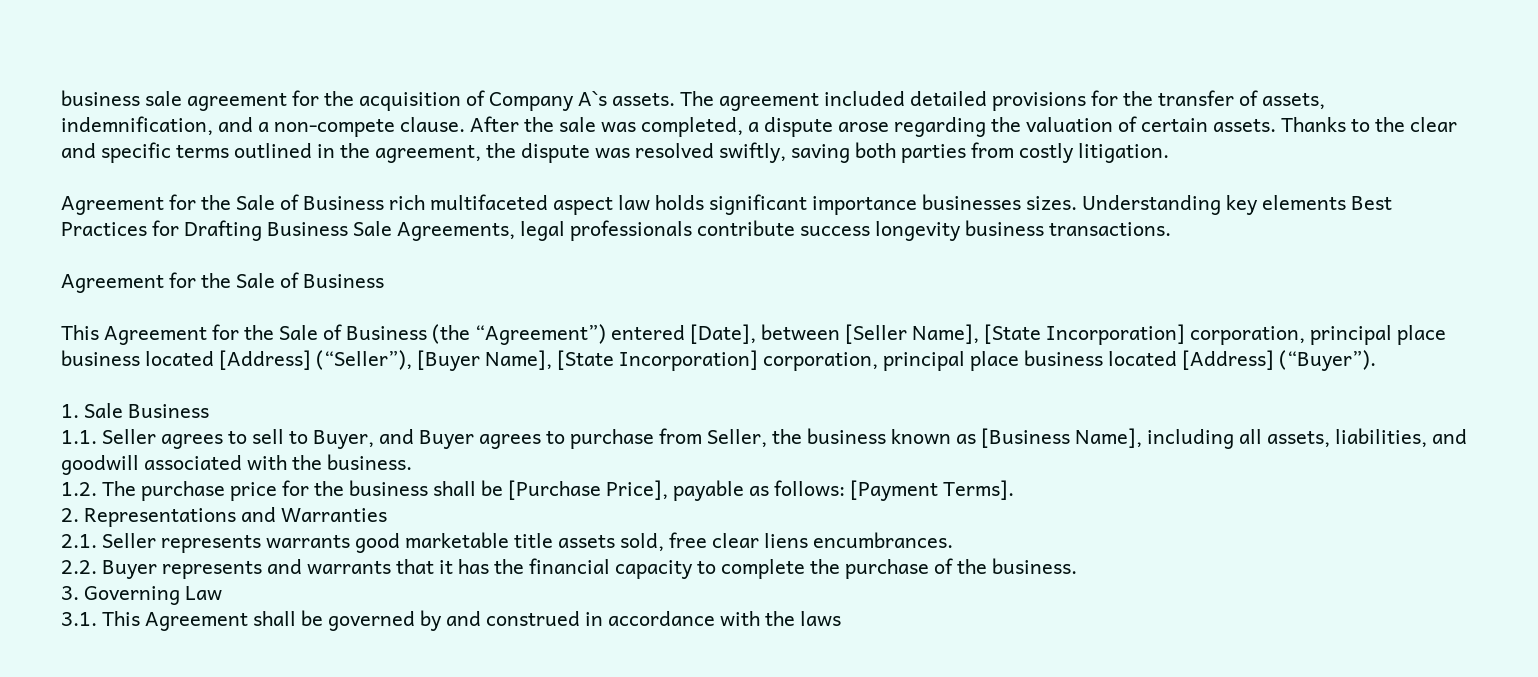business sale agreement for the acquisition of Company A`s assets. The agreement included detailed provisions for the transfer of assets, indemnification, and a non-compete clause. After the sale was completed, a dispute arose regarding the valuation of certain assets. Thanks to the clear and specific terms outlined in the agreement, the dispute was resolved swiftly, saving both parties from costly litigation.

Agreement for the Sale of Business rich multifaceted aspect law holds significant importance businesses sizes. Understanding key elements Best Practices for Drafting Business Sale Agreements, legal professionals contribute success longevity business transactions.

Agreement for the Sale of Business

This Agreement for the Sale of Business (the “Agreement”) entered [Date], between [Seller Name], [State Incorporation] corporation, principal place business located [Address] (“Seller”), [Buyer Name], [State Incorporation] corporation, principal place business located [Address] (“Buyer”).

1. Sale Business
1.1. Seller agrees to sell to Buyer, and Buyer agrees to purchase from Seller, the business known as [Business Name], including all assets, liabilities, and goodwill associated with the business.
1.2. The purchase price for the business shall be [Purchase Price], payable as follows: [Payment Terms].
2. Representations and Warranties
2.1. Seller represents warrants good marketable title assets sold, free clear liens encumbrances.
2.2. Buyer represents and warrants that it has the financial capacity to complete the purchase of the business.
3. Governing Law
3.1. This Agreement shall be governed by and construed in accordance with the laws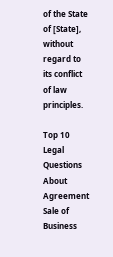of the State of [State], without regard to its conflict of law principles.

Top 10 Legal Questions About Agreement Sale of Business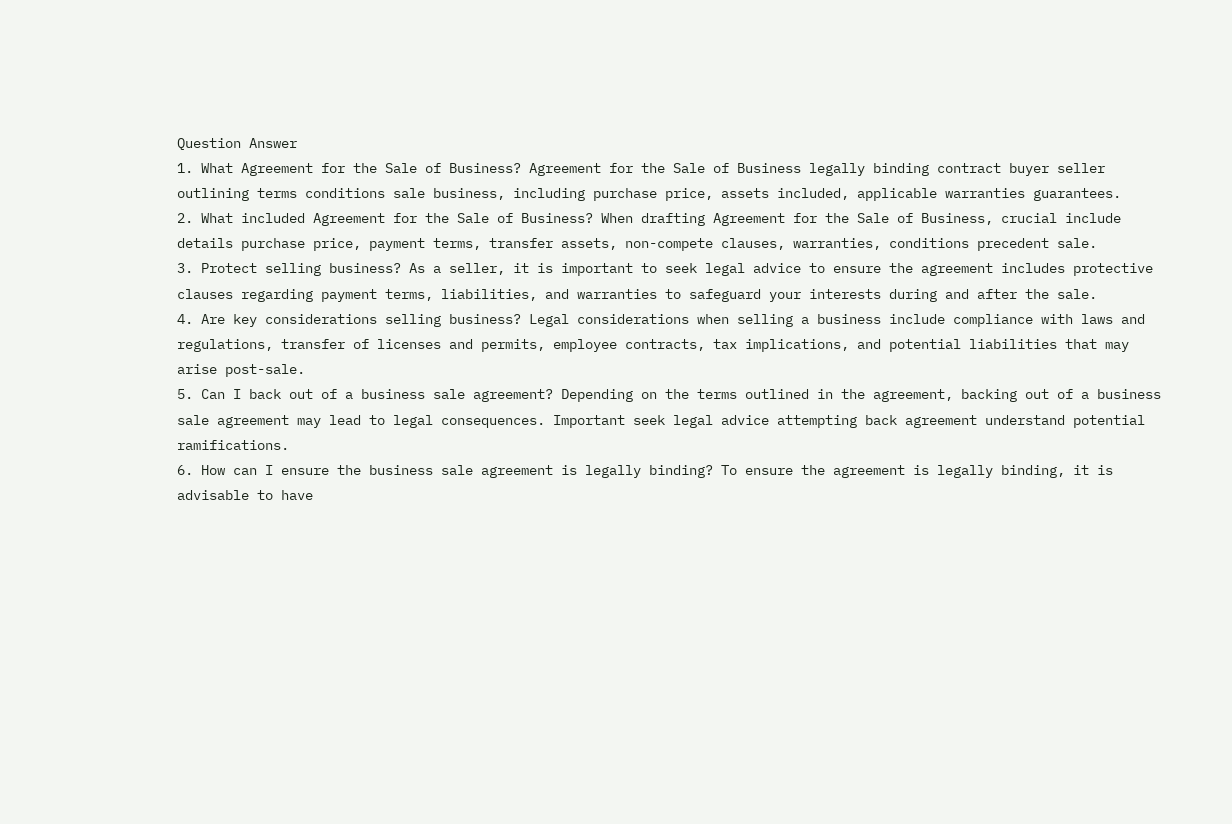Question Answer
1. What Agreement for the Sale of Business? Agreement for the Sale of Business legally binding contract buyer seller outlining terms conditions sale business, including purchase price, assets included, applicable warranties guarantees.
2. What included Agreement for the Sale of Business? When drafting Agreement for the Sale of Business, crucial include details purchase price, payment terms, transfer assets, non-compete clauses, warranties, conditions precedent sale.
3. Protect selling business? As a seller, it is important to seek legal advice to ensure the agreement includes protective clauses regarding payment terms, liabilities, and warranties to safeguard your interests during and after the sale.
4. Are key considerations selling business? Legal considerations when selling a business include compliance with laws and regulations, transfer of licenses and permits, employee contracts, tax implications, and potential liabilities that may arise post-sale.
5. Can I back out of a business sale agreement? Depending on the terms outlined in the agreement, backing out of a business sale agreement may lead to legal consequences. Important seek legal advice attempting back agreement understand potential ramifications.
6. How can I ensure the business sale agreement is legally binding? To ensure the agreement is legally binding, it is advisable to have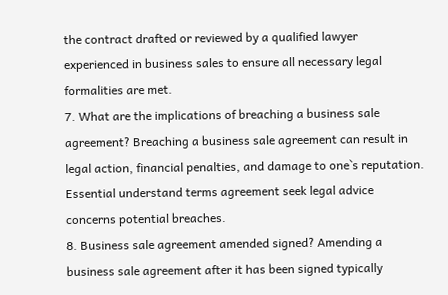the contract drafted or reviewed by a qualified lawyer experienced in business sales to ensure all necessary legal formalities are met.
7. What are the implications of breaching a business sale agreement? Breaching a business sale agreement can result in legal action, financial penalties, and damage to one`s reputation. Essential understand terms agreement seek legal advice concerns potential breaches.
8. Business sale agreement amended signed? Amending a business sale agreement after it has been signed typically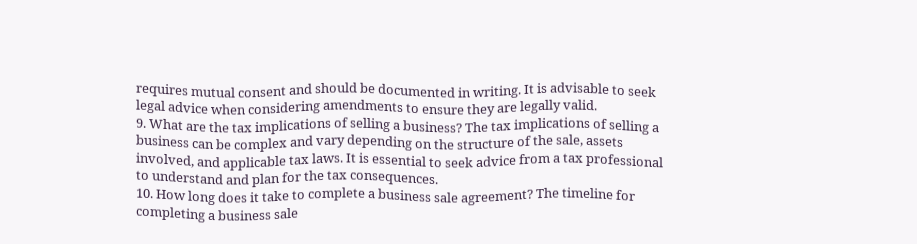requires mutual consent and should be documented in writing. It is advisable to seek legal advice when considering amendments to ensure they are legally valid.
9. What are the tax implications of selling a business? The tax implications of selling a business can be complex and vary depending on the structure of the sale, assets involved, and applicable tax laws. It is essential to seek advice from a tax professional to understand and plan for the tax consequences.
10. How long does it take to complete a business sale agreement? The timeline for completing a business sale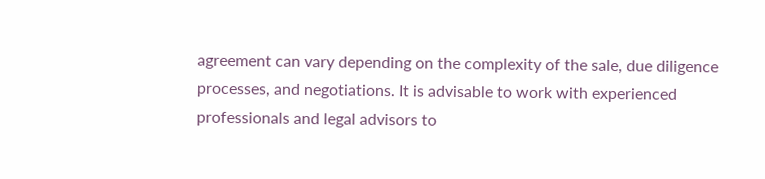agreement can vary depending on the complexity of the sale, due diligence processes, and negotiations. It is advisable to work with experienced professionals and legal advisors to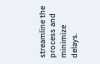streamline the process and minimize delays.